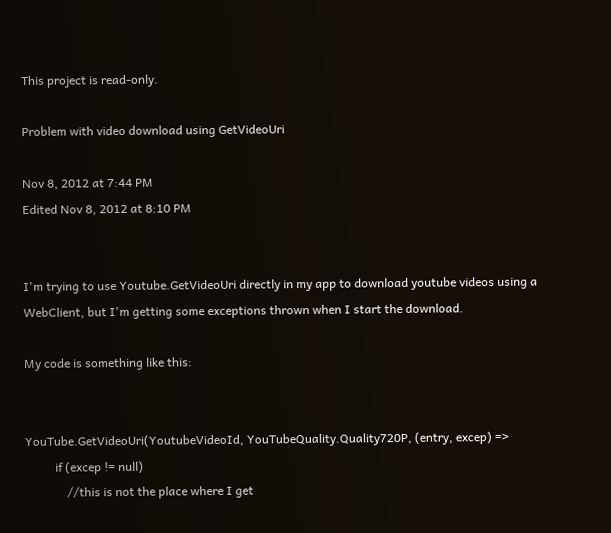This project is read-only.

Problem with video download using GetVideoUri

Nov 8, 2012 at 7:44 PM
Edited Nov 8, 2012 at 8:10 PM


I'm trying to use Youtube.GetVideoUri directly in my app to download youtube videos using a WebClient, but I'm getting some exceptions thrown when I start the download.

My code is something like this:


YouTube.GetVideoUri(YoutubeVideoId, YouTubeQuality.Quality720P, (entry, excep) =>
          if (excep != null)
              //this is not the place where I get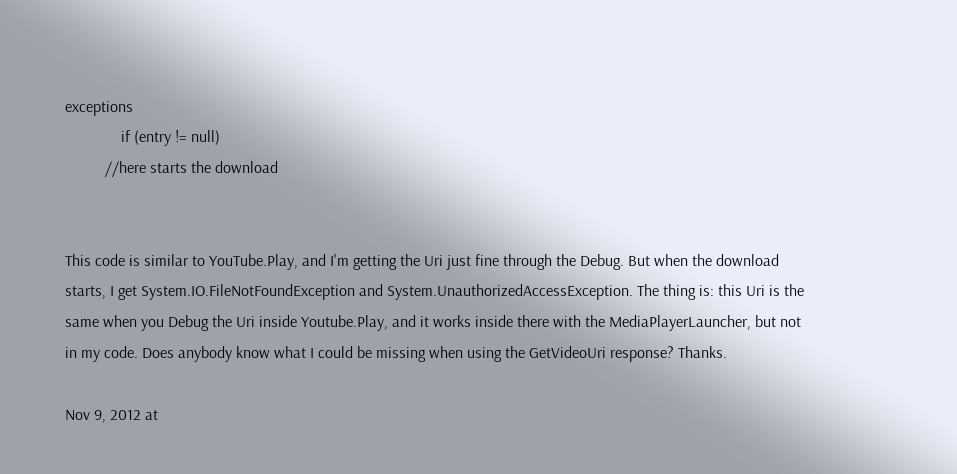exceptions
              if (entry != null)
          //here starts the download


This code is similar to YouTube.Play, and I'm getting the Uri just fine through the Debug. But when the download starts, I get System.IO.FileNotFoundException and System.UnauthorizedAccessException. The thing is: this Uri is the same when you Debug the Uri inside Youtube.Play, and it works inside there with the MediaPlayerLauncher, but not in my code. Does anybody know what I could be missing when using the GetVideoUri response? Thanks.

Nov 9, 2012 at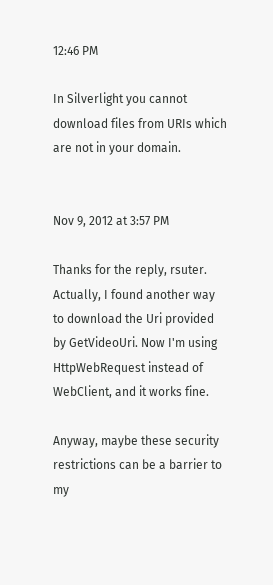12:46 PM

In Silverlight you cannot download files from URIs which are not in your domain.


Nov 9, 2012 at 3:57 PM

Thanks for the reply, rsuter. Actually, I found another way to download the Uri provided by GetVideoUri. Now I'm using HttpWebRequest instead of WebClient, and it works fine.

Anyway, maybe these security restrictions can be a barrier to my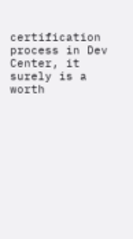certification process in Dev Center, it surely is a worth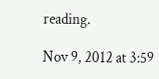reading.

Nov 9, 2012 at 3:59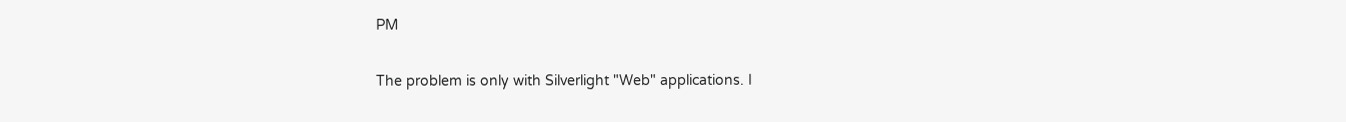PM

The problem is only with Silverlight "Web" applications. I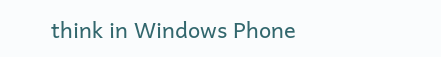think in Windows Phone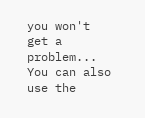you won't get a problem... You can also use the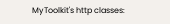MyToolkit's http classes: